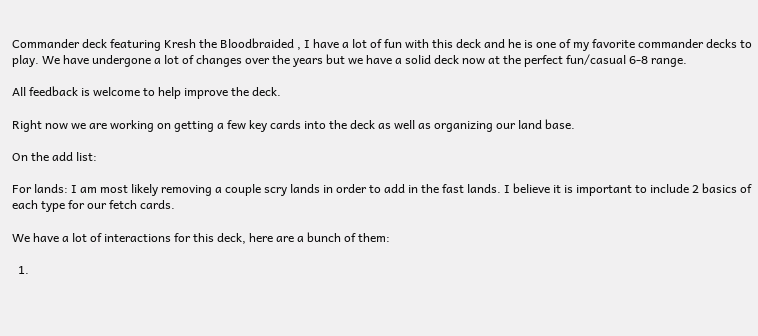Commander deck featuring Kresh the Bloodbraided , I have a lot of fun with this deck and he is one of my favorite commander decks to play. We have undergone a lot of changes over the years but we have a solid deck now at the perfect fun/casual 6-8 range.

All feedback is welcome to help improve the deck.

Right now we are working on getting a few key cards into the deck as well as organizing our land base.

On the add list:

For lands: I am most likely removing a couple scry lands in order to add in the fast lands. I believe it is important to include 2 basics of each type for our fetch cards.

We have a lot of interactions for this deck, here are a bunch of them:

  1.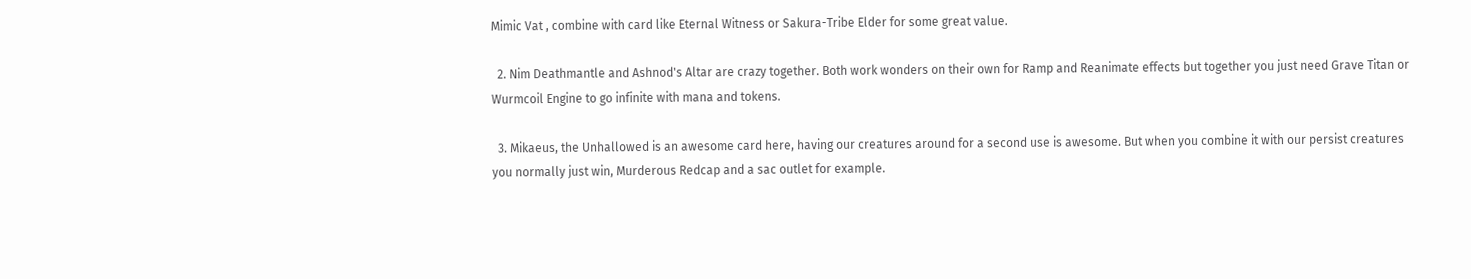Mimic Vat , combine with card like Eternal Witness or Sakura-Tribe Elder for some great value.

  2. Nim Deathmantle and Ashnod's Altar are crazy together. Both work wonders on their own for Ramp and Reanimate effects but together you just need Grave Titan or Wurmcoil Engine to go infinite with mana and tokens.

  3. Mikaeus, the Unhallowed is an awesome card here, having our creatures around for a second use is awesome. But when you combine it with our persist creatures you normally just win, Murderous Redcap and a sac outlet for example.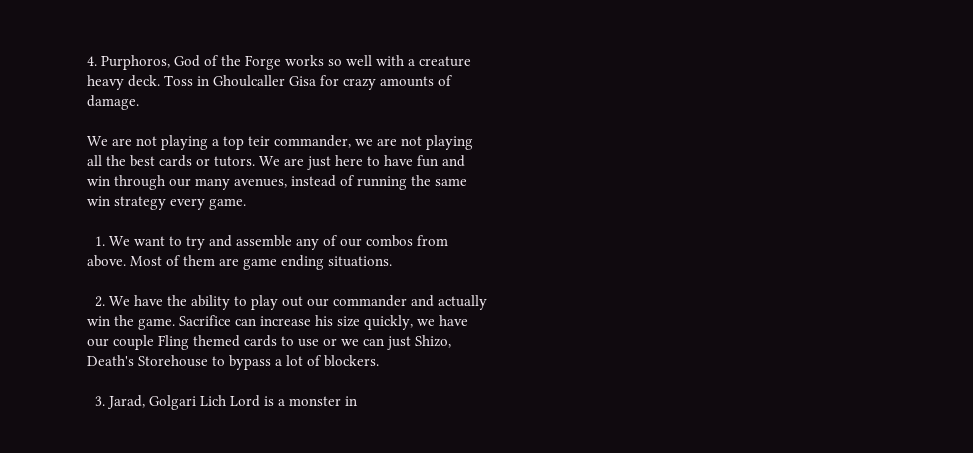4. Purphoros, God of the Forge works so well with a creature heavy deck. Toss in Ghoulcaller Gisa for crazy amounts of damage.

We are not playing a top teir commander, we are not playing all the best cards or tutors. We are just here to have fun and win through our many avenues, instead of running the same win strategy every game.

  1. We want to try and assemble any of our combos from above. Most of them are game ending situations.

  2. We have the ability to play out our commander and actually win the game. Sacrifice can increase his size quickly, we have our couple Fling themed cards to use or we can just Shizo, Death's Storehouse to bypass a lot of blockers.

  3. Jarad, Golgari Lich Lord is a monster in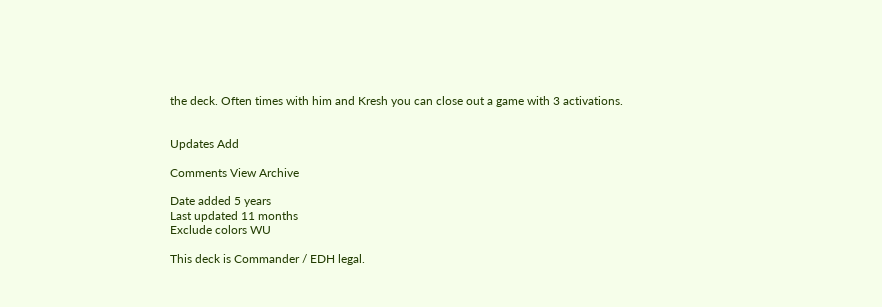the deck. Often times with him and Kresh you can close out a game with 3 activations.


Updates Add

Comments View Archive

Date added 5 years
Last updated 11 months
Exclude colors WU

This deck is Commander / EDH legal.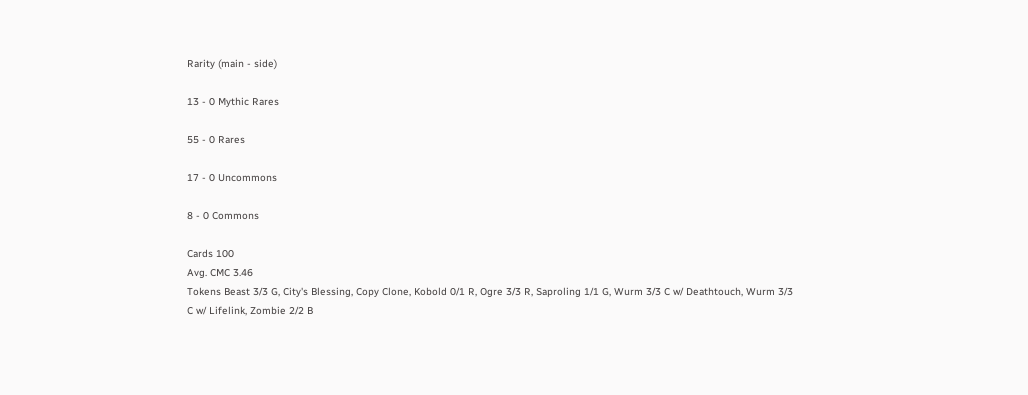Rarity (main - side)

13 - 0 Mythic Rares

55 - 0 Rares

17 - 0 Uncommons

8 - 0 Commons

Cards 100
Avg. CMC 3.46
Tokens Beast 3/3 G, City's Blessing, Copy Clone, Kobold 0/1 R, Ogre 3/3 R, Saproling 1/1 G, Wurm 3/3 C w/ Deathtouch, Wurm 3/3 C w/ Lifelink, Zombie 2/2 B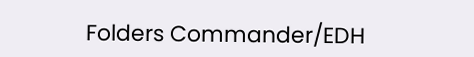Folders Commander/EDH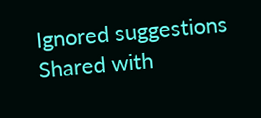Ignored suggestions
Shared with